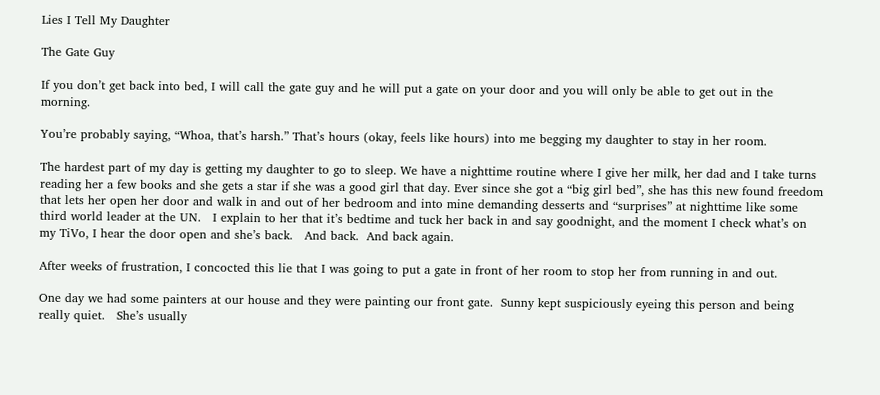Lies I Tell My Daughter

The Gate Guy

If you don’t get back into bed, I will call the gate guy and he will put a gate on your door and you will only be able to get out in the morning.

You’re probably saying, “Whoa, that’s harsh.” That’s hours (okay, feels like hours) into me begging my daughter to stay in her room.

The hardest part of my day is getting my daughter to go to sleep. We have a nighttime routine where I give her milk, her dad and I take turns reading her a few books and she gets a star if she was a good girl that day. Ever since she got a “big girl bed”, she has this new found freedom that lets her open her door and walk in and out of her bedroom and into mine demanding desserts and “surprises” at nighttime like some third world leader at the UN.   I explain to her that it’s bedtime and tuck her back in and say goodnight, and the moment I check what’s on my TiVo, I hear the door open and she’s back.   And back.  And back again.

After weeks of frustration, I concocted this lie that I was going to put a gate in front of her room to stop her from running in and out.

One day we had some painters at our house and they were painting our front gate.  Sunny kept suspiciously eyeing this person and being really quiet.   She’s usually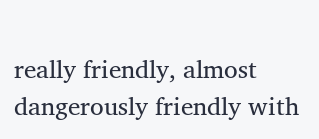really friendly, almost dangerously friendly with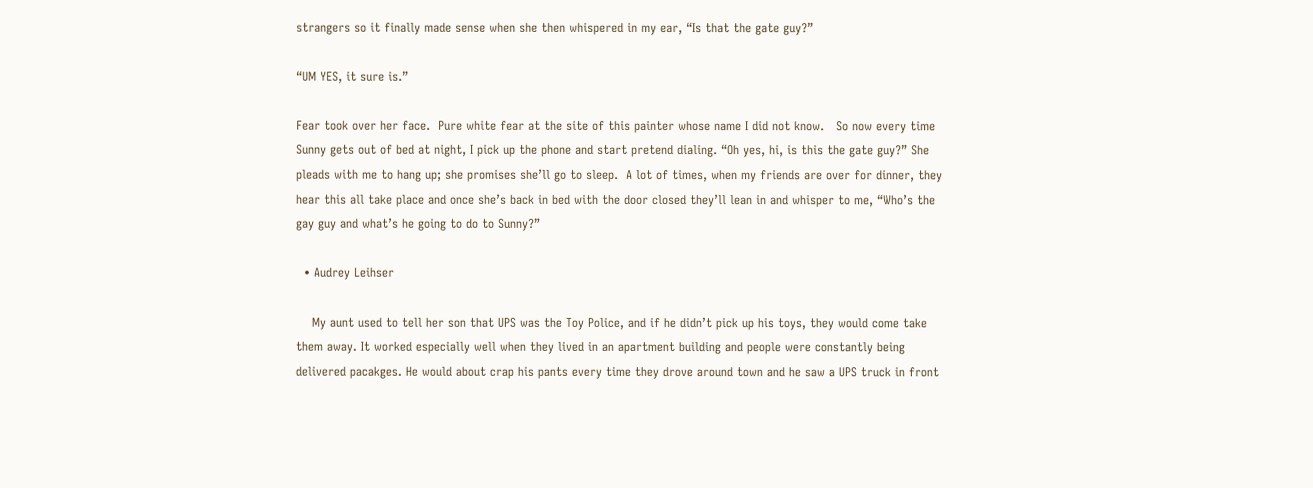strangers so it finally made sense when she then whispered in my ear, “Is that the gate guy?”

“UM YES, it sure is.”

Fear took over her face.  Pure white fear at the site of this painter whose name I did not know.   So now every time Sunny gets out of bed at night, I pick up the phone and start pretend dialing. “Oh yes, hi, is this the gate guy?” She pleads with me to hang up; she promises she’ll go to sleep.  A lot of times, when my friends are over for dinner, they hear this all take place and once she’s back in bed with the door closed they’ll lean in and whisper to me, “Who’s the gay guy and what’s he going to do to Sunny?”

  • Audrey Leihser

    My aunt used to tell her son that UPS was the Toy Police, and if he didn’t pick up his toys, they would come take them away. It worked especially well when they lived in an apartment building and people were constantly being delivered pacakges. He would about crap his pants every time they drove around town and he saw a UPS truck in front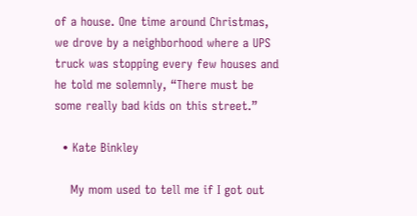of a house. One time around Christmas, we drove by a neighborhood where a UPS truck was stopping every few houses and he told me solemnly, “There must be some really bad kids on this street.”

  • Kate Binkley

    My mom used to tell me if I got out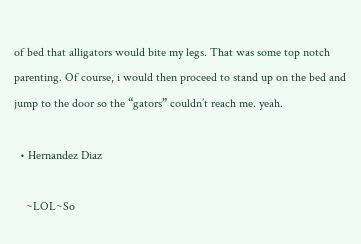of bed that alligators would bite my legs. That was some top notch parenting. Of course, i would then proceed to stand up on the bed and jump to the door so the “gators” couldn’t reach me. yeah.

  • Hernandez Diaz

    ~LOL~So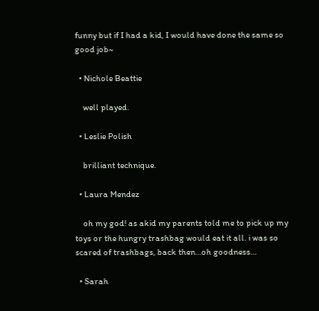funny but if I had a kid, I would have done the same so good job~

  • Nichole Beattie

    well played.

  • Leslie Polish

    brilliant technique.

  • Laura Mendez

    oh my god! as akid my parents told me to pick up my toys or the hungry trashbag would eat it all. i was so scared of trashbags, back then…oh goodness…

  • Sarah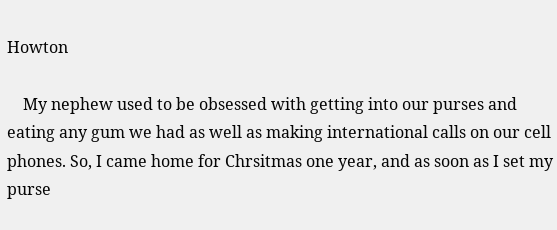Howton

    My nephew used to be obsessed with getting into our purses and eating any gum we had as well as making international calls on our cell phones. So, I came home for Chrsitmas one year, and as soon as I set my purse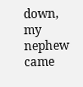down, my nephew came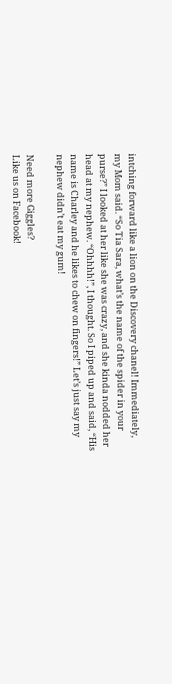intching forward like a lion on the Discovery chanel! Immediately, my Mom said. “So Tia Sara, what’s the name of the spider in your purse?” I looked at her like she was crazy, and she kinda nodded her head at my nephew. “Ohhhh!”, I thought. So I piped up and said, “His name is Charley and he likes to chew on fingers!” Let’s just say my nephew didn’t eat my gum!

Need more Giggles?
Like us on Facebook!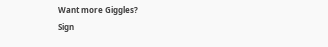Want more Giggles?
Sign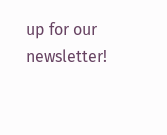up for our newsletter!